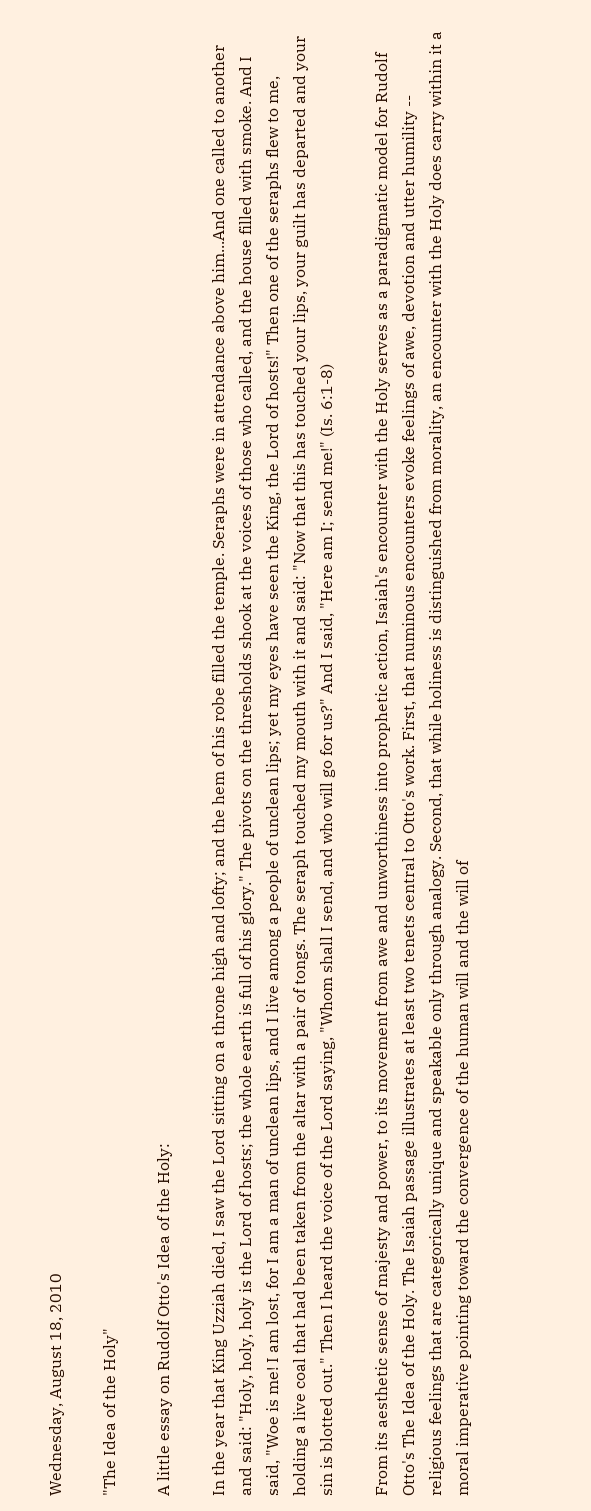Wednesday, August 18, 2010

"The Idea of the Holy"

A little essay on Rudolf Otto's Idea of the Holy:

In the year that King Uzziah died, I saw the Lord sitting on a throne high and lofty; and the hem of his robe filled the temple. Seraphs were in attendance above him...And one called to another and said: "Holy, holy, holy is the Lord of hosts; the whole earth is full of his glory." The pivots on the thresholds shook at the voices of those who called, and the house filled with smoke. And I said, "Woe is me! I am lost, for I am a man of unclean lips, and I live among a people of unclean lips; yet my eyes have seen the King, the Lord of hosts!" Then one of the seraphs flew to me, holding a live coal that had been taken from the altar with a pair of tongs. The seraph touched my mouth with it and said: "Now that this has touched your lips, your guilt has departed and your sin is blotted out." Then I heard the voice of the Lord saying, "Whom shall I send, and who will go for us?" And I said, "Here am I; send me!" (Is. 6:1-8)

From its aesthetic sense of majesty and power, to its movement from awe and unworthiness into prophetic action, Isaiah's encounter with the Holy serves as a paradigmatic model for Rudolf Otto's The Idea of the Holy. The Isaiah passage illustrates at least two tenets central to Otto's work. First, that numinous encounters evoke feelings of awe, devotion and utter humility -- religious feelings that are categorically unique and speakable only through analogy. Second, that while holiness is distinguished from morality, an encounter with the Holy does carry within it a moral imperative pointing toward the convergence of the human will and the will of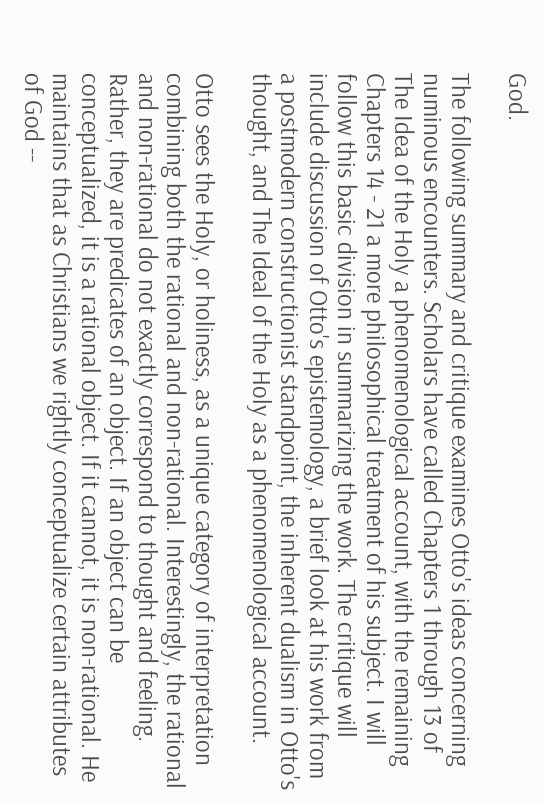God.

The following summary and critique examines Otto's ideas concerning numinous encounters. Scholars have called Chapters 1 through 13 of The Idea of the Holy a phenomenological account, with the remaining Chapters 14 - 21 a more philosophical treatment of his subject. I will follow this basic division in summarizing the work. The critique will include discussion of Otto's epistemology, a brief look at his work from a postmodern constructionist standpoint, the inherent dualism in Otto's thought, and The Ideal of the Holy as a phenomenological account.

Otto sees the Holy, or holiness, as a unique category of interpretation combining both the rational and non-rational. Interestingly, the rational and non-rational do not exactly correspond to thought and feeling. Rather, they are predicates of an object. If an object can be conceptualized, it is a rational object. If it cannot, it is non-rational. He maintains that as Christians we rightly conceptualize certain attributes of God --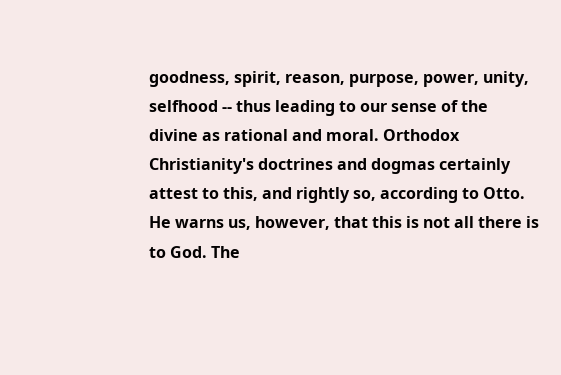goodness, spirit, reason, purpose, power, unity, selfhood -- thus leading to our sense of the divine as rational and moral. Orthodox Christianity's doctrines and dogmas certainly attest to this, and rightly so, according to Otto. He warns us, however, that this is not all there is to God. The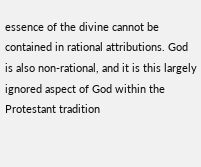essence of the divine cannot be contained in rational attributions. God is also non-rational, and it is this largely ignored aspect of God within the Protestant tradition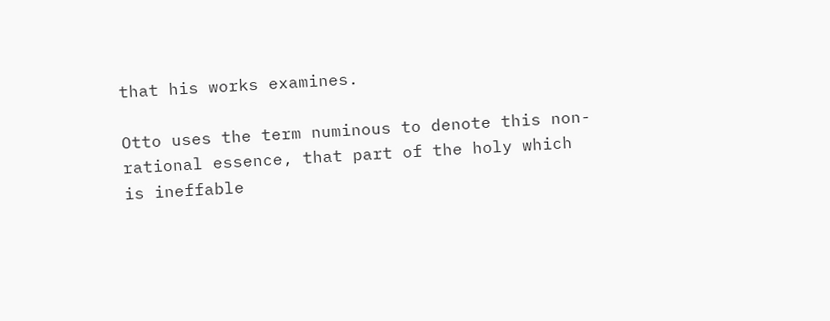that his works examines.

Otto uses the term numinous to denote this non-rational essence, that part of the holy which is ineffable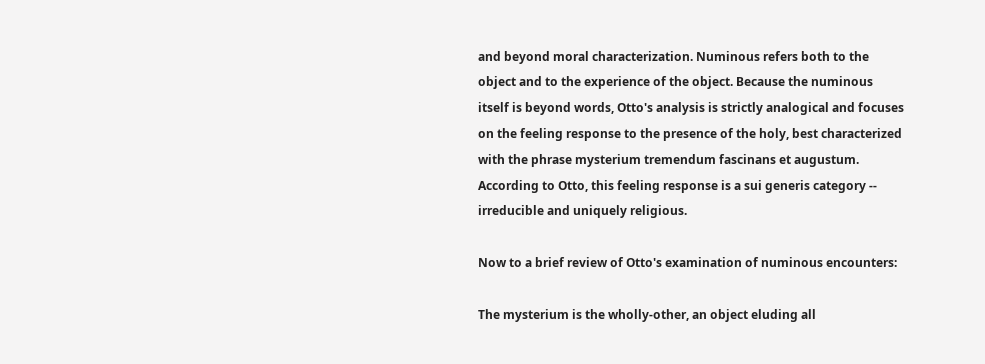and beyond moral characterization. Numinous refers both to the object and to the experience of the object. Because the numinous itself is beyond words, Otto's analysis is strictly analogical and focuses on the feeling response to the presence of the holy, best characterized with the phrase mysterium tremendum fascinans et augustum. According to Otto, this feeling response is a sui generis category -- irreducible and uniquely religious.

Now to a brief review of Otto's examination of numinous encounters:

The mysterium is the wholly-other, an object eluding all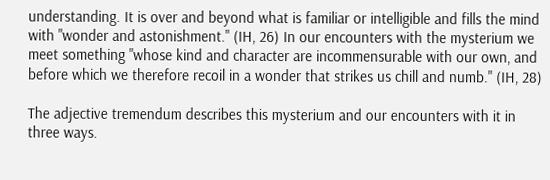understanding. It is over and beyond what is familiar or intelligible and fills the mind with "wonder and astonishment." (IH, 26) In our encounters with the mysterium we meet something "whose kind and character are incommensurable with our own, and before which we therefore recoil in a wonder that strikes us chill and numb." (IH, 28)

The adjective tremendum describes this mysterium and our encounters with it in three ways.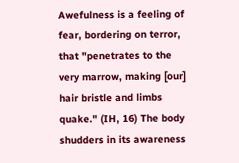Awefulness is a feeling of fear, bordering on terror, that "penetrates to the very marrow, making [our] hair bristle and limbs quake." (IH, 16) The body shudders in its awareness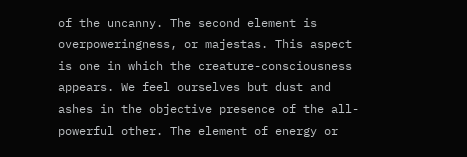of the uncanny. The second element is overpoweringness, or majestas. This aspect is one in which the creature-consciousness appears. We feel ourselves but dust and ashes in the objective presence of the all-powerful other. The element of energy or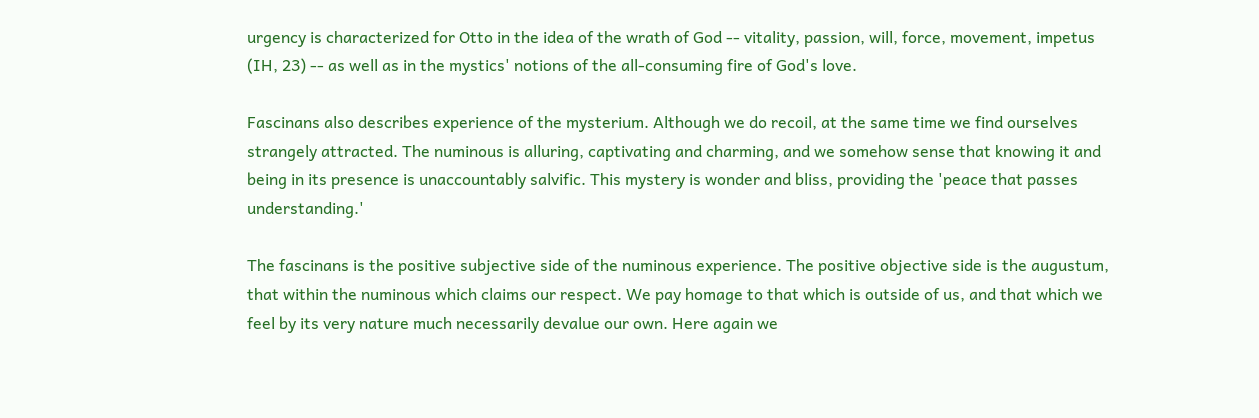urgency is characterized for Otto in the idea of the wrath of God -- vitality, passion, will, force, movement, impetus (IH, 23) -- as well as in the mystics' notions of the all-consuming fire of God's love.

Fascinans also describes experience of the mysterium. Although we do recoil, at the same time we find ourselves strangely attracted. The numinous is alluring, captivating and charming, and we somehow sense that knowing it and being in its presence is unaccountably salvific. This mystery is wonder and bliss, providing the 'peace that passes understanding.'

The fascinans is the positive subjective side of the numinous experience. The positive objective side is the augustum, that within the numinous which claims our respect. We pay homage to that which is outside of us, and that which we feel by its very nature much necessarily devalue our own. Here again we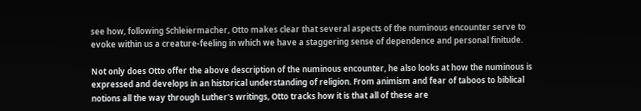see how, following Schleiermacher, Otto makes clear that several aspects of the numinous encounter serve to evoke within us a creature-feeling in which we have a staggering sense of dependence and personal finitude.

Not only does Otto offer the above description of the numinous encounter, he also looks at how the numinous is expressed and develops in an historical understanding of religion. From animism and fear of taboos to biblical notions all the way through Luther's writings, Otto tracks how it is that all of these are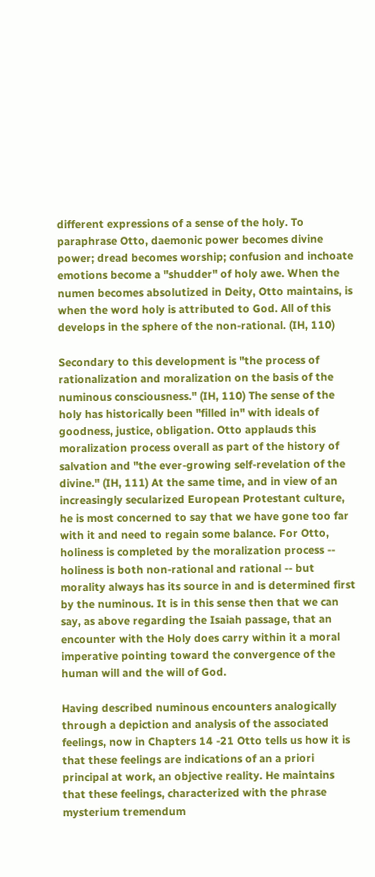different expressions of a sense of the holy. To paraphrase Otto, daemonic power becomes divine power; dread becomes worship; confusion and inchoate emotions become a "shudder" of holy awe. When the numen becomes absolutized in Deity, Otto maintains, is when the word holy is attributed to God. All of this develops in the sphere of the non-rational. (IH, 110)

Secondary to this development is "the process of rationalization and moralization on the basis of the numinous consciousness." (IH, 110) The sense of the holy has historically been "filled in" with ideals of goodness, justice, obligation. Otto applauds this moralization process overall as part of the history of salvation and "the ever-growing self-revelation of the divine." (IH, 111) At the same time, and in view of an increasingly secularized European Protestant culture, he is most concerned to say that we have gone too far with it and need to regain some balance. For Otto, holiness is completed by the moralization process -- holiness is both non-rational and rational -- but morality always has its source in and is determined first by the numinous. It is in this sense then that we can say, as above regarding the Isaiah passage, that an encounter with the Holy does carry within it a moral imperative pointing toward the convergence of the human will and the will of God.

Having described numinous encounters analogically through a depiction and analysis of the associated feelings, now in Chapters 14 -21 Otto tells us how it is that these feelings are indications of an a priori principal at work, an objective reality. He maintains that these feelings, characterized with the phrase mysterium tremendum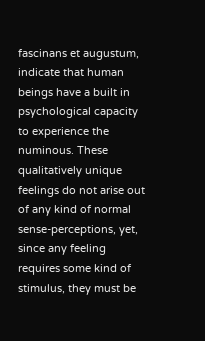fascinans et augustum, indicate that human beings have a built in psychological capacity to experience the numinous. These qualitatively unique feelings do not arise out of any kind of normal sense-perceptions, yet, since any feeling requires some kind of stimulus, they must be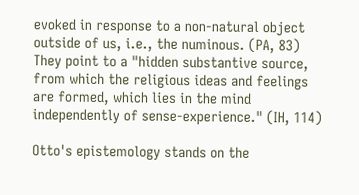evoked in response to a non-natural object outside of us, i.e., the numinous. (PA, 83) They point to a "hidden substantive source, from which the religious ideas and feelings are formed, which lies in the mind independently of sense-experience." (IH, 114)

Otto's epistemology stands on the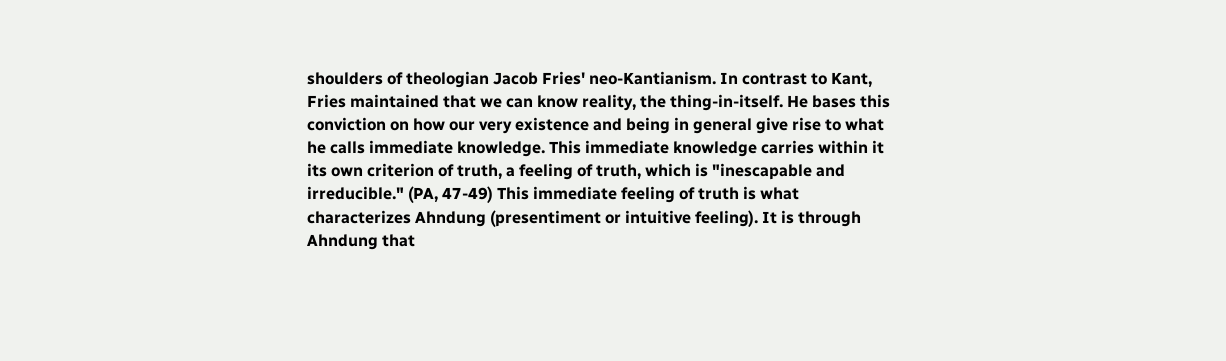shoulders of theologian Jacob Fries' neo-Kantianism. In contrast to Kant, Fries maintained that we can know reality, the thing-in-itself. He bases this conviction on how our very existence and being in general give rise to what he calls immediate knowledge. This immediate knowledge carries within it its own criterion of truth, a feeling of truth, which is "inescapable and irreducible." (PA, 47-49) This immediate feeling of truth is what characterizes Ahndung (presentiment or intuitive feeling). It is through Ahndung that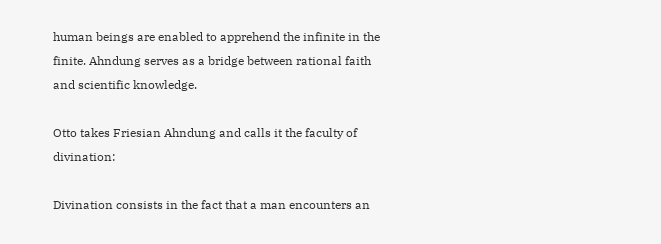human beings are enabled to apprehend the infinite in the finite. Ahndung serves as a bridge between rational faith and scientific knowledge.

Otto takes Friesian Ahndung and calls it the faculty of divination:

Divination consists in the fact that a man encounters an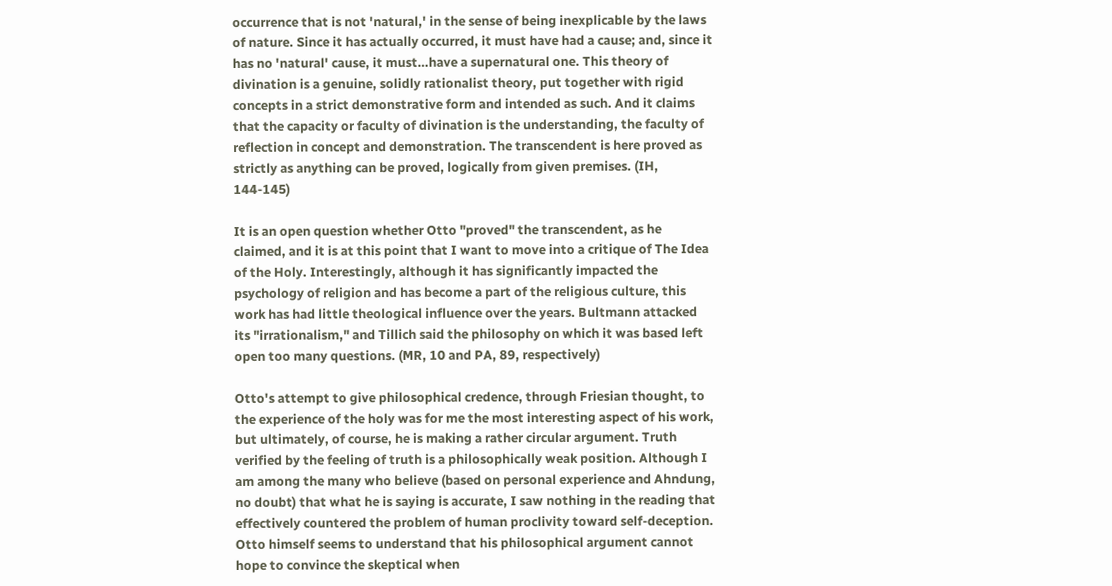occurrence that is not 'natural,' in the sense of being inexplicable by the laws of nature. Since it has actually occurred, it must have had a cause; and, since it has no 'natural' cause, it must…have a supernatural one. This theory of divination is a genuine, solidly rationalist theory, put together with rigid concepts in a strict demonstrative form and intended as such. And it claims that the capacity or faculty of divination is the understanding, the faculty of reflection in concept and demonstration. The transcendent is here proved as strictly as anything can be proved, logically from given premises. (IH, 144-145)

It is an open question whether Otto "proved" the transcendent, as he claimed, and it is at this point that I want to move into a critique of The Idea of the Holy. Interestingly, although it has significantly impacted the psychology of religion and has become a part of the religious culture, this work has had little theological influence over the years. Bultmann attacked its "irrationalism," and Tillich said the philosophy on which it was based left open too many questions. (MR, 10 and PA, 89, respectively)

Otto's attempt to give philosophical credence, through Friesian thought, to the experience of the holy was for me the most interesting aspect of his work, but ultimately, of course, he is making a rather circular argument. Truth verified by the feeling of truth is a philosophically weak position. Although I am among the many who believe (based on personal experience and Ahndung, no doubt) that what he is saying is accurate, I saw nothing in the reading that effectively countered the problem of human proclivity toward self-deception. Otto himself seems to understand that his philosophical argument cannot hope to convince the skeptical when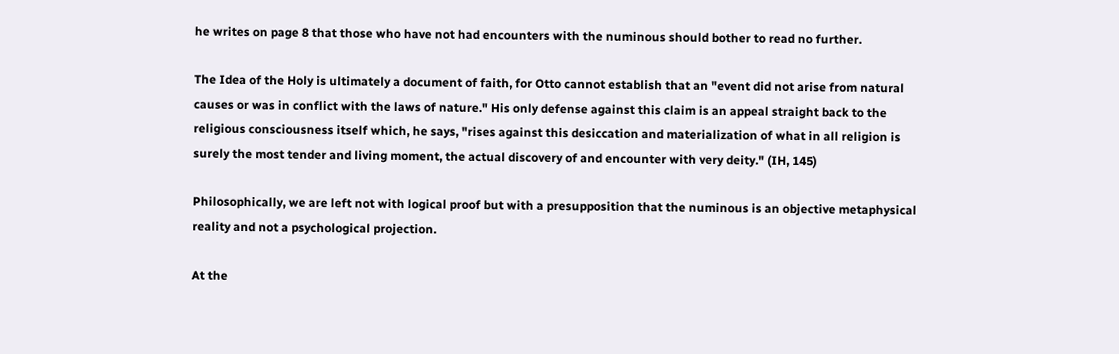he writes on page 8 that those who have not had encounters with the numinous should bother to read no further.

The Idea of the Holy is ultimately a document of faith, for Otto cannot establish that an "event did not arise from natural causes or was in conflict with the laws of nature." His only defense against this claim is an appeal straight back to the religious consciousness itself which, he says, "rises against this desiccation and materialization of what in all religion is surely the most tender and living moment, the actual discovery of and encounter with very deity." (IH, 145)

Philosophically, we are left not with logical proof but with a presupposition that the numinous is an objective metaphysical reality and not a psychological projection.

At the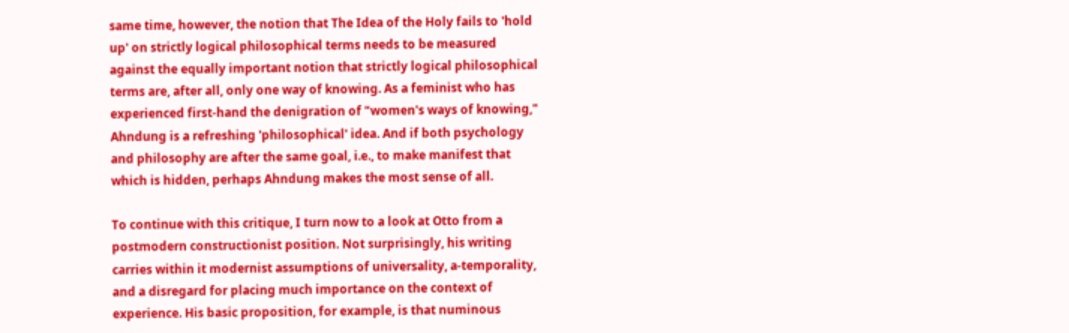same time, however, the notion that The Idea of the Holy fails to 'hold up' on strictly logical philosophical terms needs to be measured against the equally important notion that strictly logical philosophical terms are, after all, only one way of knowing. As a feminist who has experienced first-hand the denigration of "women's ways of knowing," Ahndung is a refreshing 'philosophical' idea. And if both psychology and philosophy are after the same goal, i.e., to make manifest that which is hidden, perhaps Ahndung makes the most sense of all.

To continue with this critique, I turn now to a look at Otto from a postmodern constructionist position. Not surprisingly, his writing carries within it modernist assumptions of universality, a-temporality, and a disregard for placing much importance on the context of experience. His basic proposition, for example, is that numinous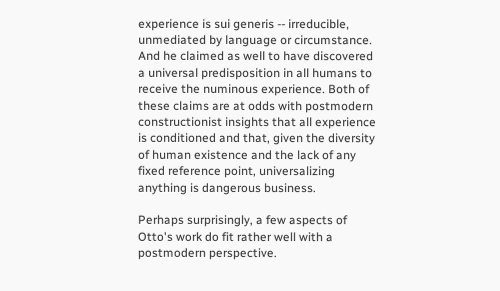experience is sui generis -- irreducible, unmediated by language or circumstance. And he claimed as well to have discovered a universal predisposition in all humans to receive the numinous experience. Both of these claims are at odds with postmodern constructionist insights that all experience is conditioned and that, given the diversity of human existence and the lack of any fixed reference point, universalizing anything is dangerous business.

Perhaps surprisingly, a few aspects of Otto's work do fit rather well with a postmodern perspective.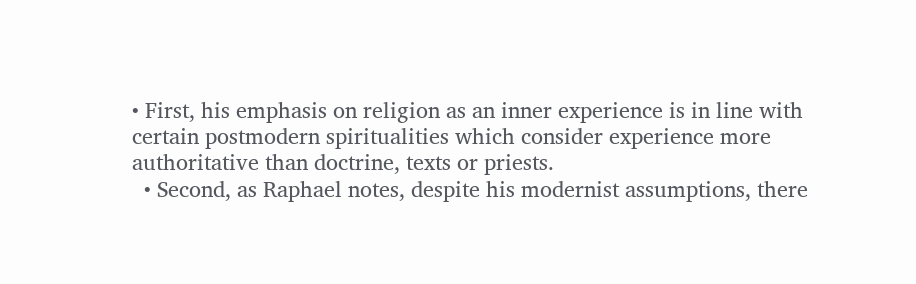• First, his emphasis on religion as an inner experience is in line with certain postmodern spiritualities which consider experience more authoritative than doctrine, texts or priests.
  • Second, as Raphael notes, despite his modernist assumptions, there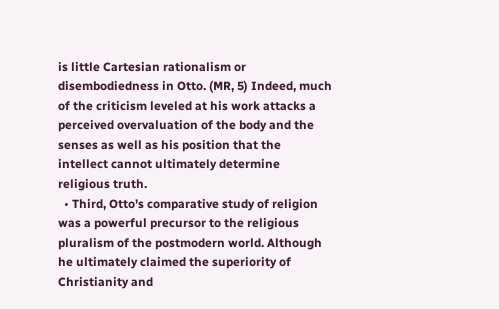is little Cartesian rationalism or disembodiedness in Otto. (MR, 5) Indeed, much of the criticism leveled at his work attacks a perceived overvaluation of the body and the senses as well as his position that the intellect cannot ultimately determine religious truth.
  • Third, Otto's comparative study of religion was a powerful precursor to the religious pluralism of the postmodern world. Although he ultimately claimed the superiority of Christianity and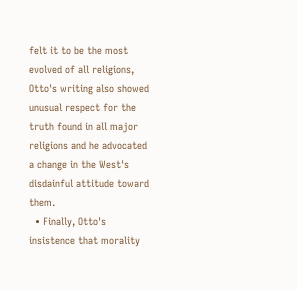felt it to be the most evolved of all religions, Otto's writing also showed unusual respect for the truth found in all major religions and he advocated a change in the West's disdainful attitude toward them.
  • Finally, Otto's insistence that morality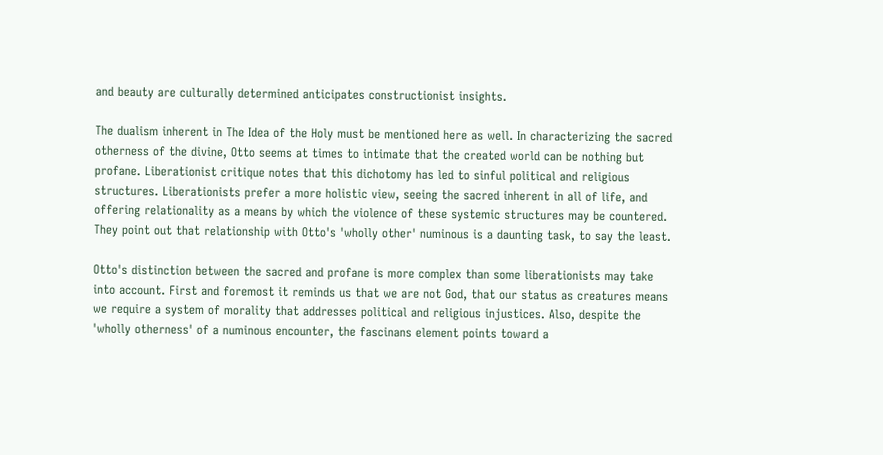and beauty are culturally determined anticipates constructionist insights.

The dualism inherent in The Idea of the Holy must be mentioned here as well. In characterizing the sacred otherness of the divine, Otto seems at times to intimate that the created world can be nothing but profane. Liberationist critique notes that this dichotomy has led to sinful political and religious structures. Liberationists prefer a more holistic view, seeing the sacred inherent in all of life, and offering relationality as a means by which the violence of these systemic structures may be countered. They point out that relationship with Otto's 'wholly other' numinous is a daunting task, to say the least.

Otto's distinction between the sacred and profane is more complex than some liberationists may take into account. First and foremost it reminds us that we are not God, that our status as creatures means we require a system of morality that addresses political and religious injustices. Also, despite the 'wholly otherness' of a numinous encounter, the fascinans element points toward a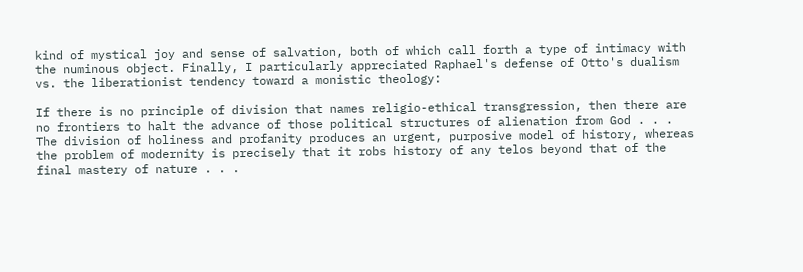kind of mystical joy and sense of salvation, both of which call forth a type of intimacy with the numinous object. Finally, I particularly appreciated Raphael's defense of Otto's dualism vs. the liberationist tendency toward a monistic theology:

If there is no principle of division that names religio-ethical transgression, then there are no frontiers to halt the advance of those political structures of alienation from God . . . The division of holiness and profanity produces an urgent, purposive model of history, whereas the problem of modernity is precisely that it robs history of any telos beyond that of the final mastery of nature . . .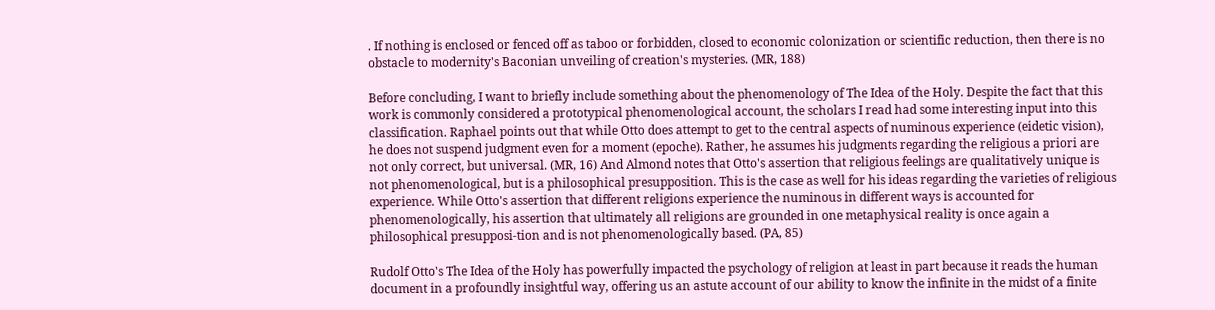. If nothing is enclosed or fenced off as taboo or forbidden, closed to economic colonization or scientific reduction, then there is no obstacle to modernity's Baconian unveiling of creation's mysteries. (MR, 188)

Before concluding, I want to briefly include something about the phenomenology of The Idea of the Holy. Despite the fact that this work is commonly considered a prototypical phenomenological account, the scholars I read had some interesting input into this classification. Raphael points out that while Otto does attempt to get to the central aspects of numinous experience (eidetic vision), he does not suspend judgment even for a moment (epoche). Rather, he assumes his judgments regarding the religious a priori are not only correct, but universal. (MR, 16) And Almond notes that Otto's assertion that religious feelings are qualitatively unique is not phenomenological, but is a philosophical presupposition. This is the case as well for his ideas regarding the varieties of religious experience. While Otto's assertion that different religions experience the numinous in different ways is accounted for phenomenologically, his assertion that ultimately all religions are grounded in one metaphysical reality is once again a philosophical presupposi-tion and is not phenomenologically based. (PA, 85)

Rudolf Otto's The Idea of the Holy has powerfully impacted the psychology of religion at least in part because it reads the human document in a profoundly insightful way, offering us an astute account of our ability to know the infinite in the midst of a finite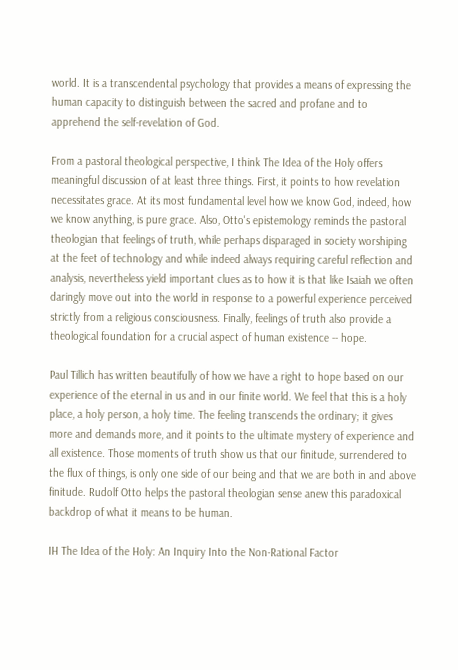world. It is a transcendental psychology that provides a means of expressing the human capacity to distinguish between the sacred and profane and to apprehend the self-revelation of God.

From a pastoral theological perspective, I think The Idea of the Holy offers meaningful discussion of at least three things. First, it points to how revelation necessitates grace. At its most fundamental level how we know God, indeed, how we know anything, is pure grace. Also, Otto's epistemology reminds the pastoral theologian that feelings of truth, while perhaps disparaged in society worshiping at the feet of technology and while indeed always requiring careful reflection and analysis, nevertheless yield important clues as to how it is that like Isaiah we often daringly move out into the world in response to a powerful experience perceived strictly from a religious consciousness. Finally, feelings of truth also provide a theological foundation for a crucial aspect of human existence -- hope.

Paul Tillich has written beautifully of how we have a right to hope based on our experience of the eternal in us and in our finite world. We feel that this is a holy place, a holy person, a holy time. The feeling transcends the ordinary; it gives more and demands more, and it points to the ultimate mystery of experience and all existence. Those moments of truth show us that our finitude, surrendered to the flux of things, is only one side of our being and that we are both in and above finitude. Rudolf Otto helps the pastoral theologian sense anew this paradoxical backdrop of what it means to be human.

IH The Idea of the Holy: An Inquiry Into the Non-Rational Factor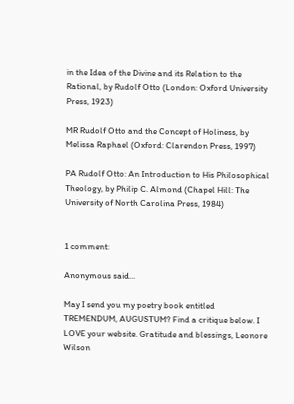in the Idea of the Divine and its Relation to the Rational, by Rudolf Otto (London: Oxford University Press, 1923)

MR Rudolf Otto and the Concept of Holiness, by Melissa Raphael (Oxford: Clarendon Press, 1997)

PA Rudolf Otto: An Introduction to His Philosophical Theology, by Philip C. Almond (Chapel Hill: The University of North Carolina Press, 1984)


1 comment:

Anonymous said...

May I send you my poetry book entitled TREMENDUM, AUGUSTUM? Find a critique below. I LOVE your website. Gratitude and blessings, Leonore Wilson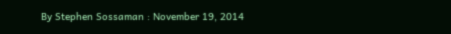By Stephen Sossaman : November 19, 2014